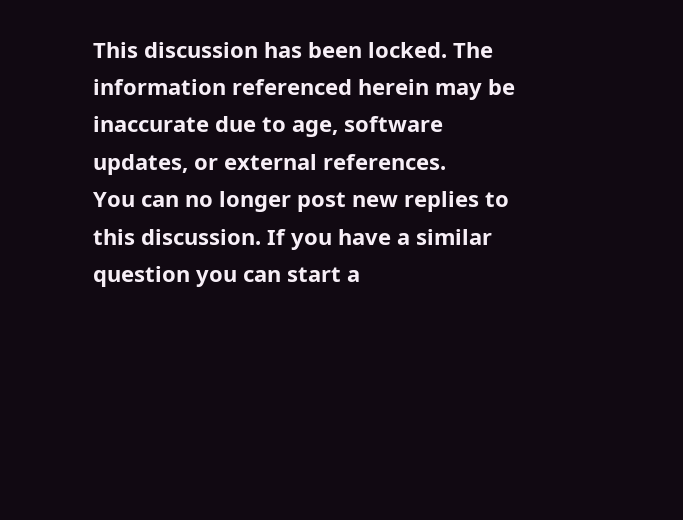This discussion has been locked. The information referenced herein may be inaccurate due to age, software updates, or external references.
You can no longer post new replies to this discussion. If you have a similar question you can start a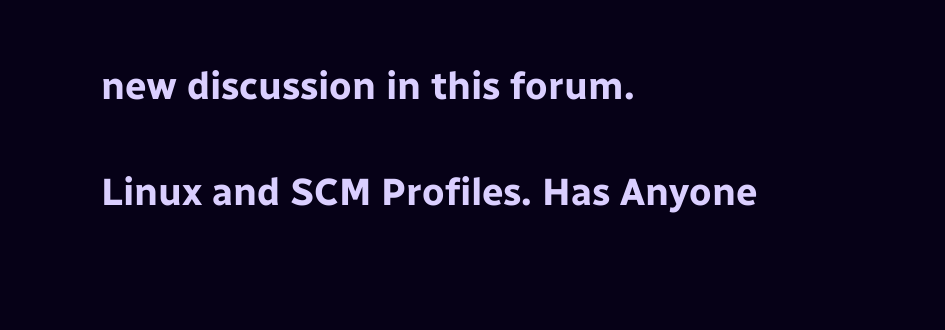new discussion in this forum.

Linux and SCM Profiles. Has Anyone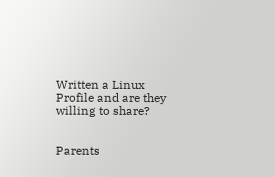Written a Linux Profile and are they willing to share?


Parents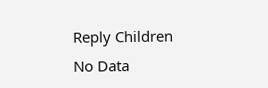Reply Children
No Data